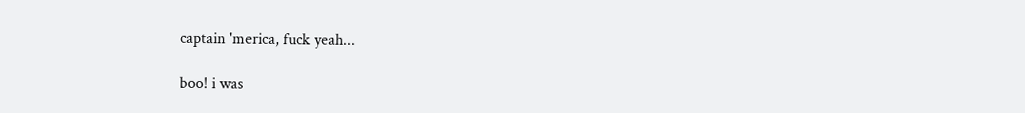captain 'merica, fuck yeah...

boo! i was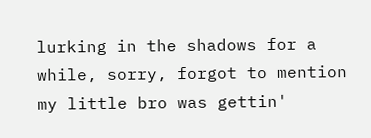lurking in the shadows for a while, sorry, forgot to mention my little bro was gettin'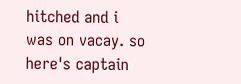hitched and i was on vacay. so here's captain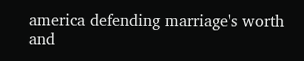america defending marriage's worth and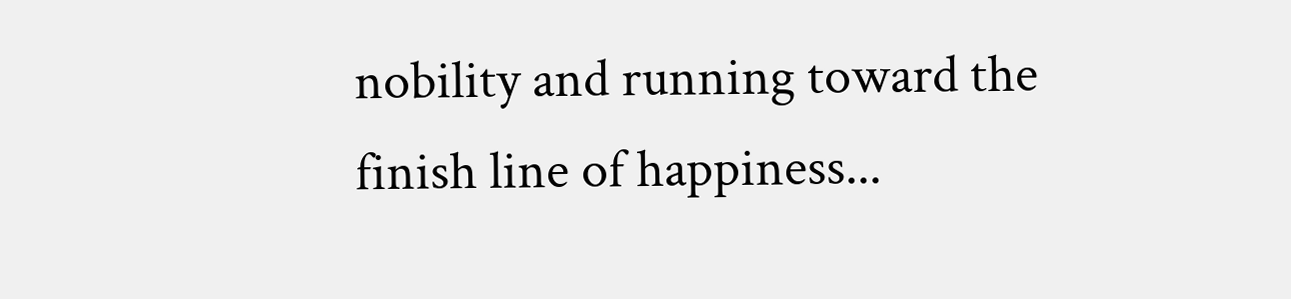nobility and running toward the finish line of happiness...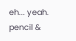eh... yeah. pencil &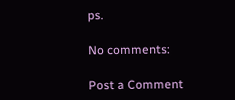ps.

No comments:

Post a Comment